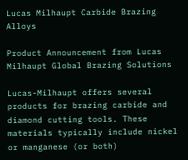Lucas Milhaupt Carbide Brazing Alloys

Product Announcement from Lucas Milhaupt Global Brazing Solutions

Lucas-Milhaupt offers several products for brazing carbide and diamond cutting tools. These materials typically include nickel or manganese (or both)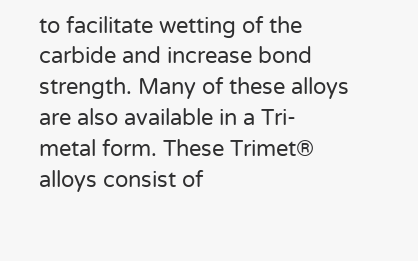to facilitate wetting of the carbide and increase bond strength. Many of these alloys are also available in a Tri-metal form. These Trimet® alloys consist of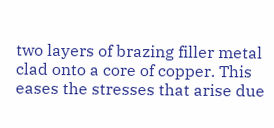two layers of brazing filler metal clad onto a core of copper. This eases the stresses that arise due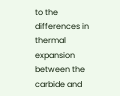to the differences in thermal expansion between the carbide and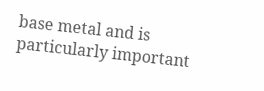base metal and is particularly important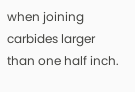when joining carbides larger than one half inch.